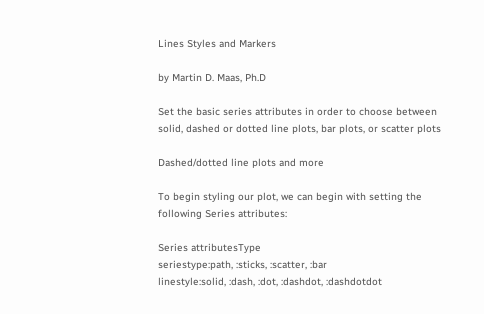Lines Styles and Markers

by Martin D. Maas, Ph.D

Set the basic series attributes in order to choose between solid, dashed or dotted line plots, bar plots, or scatter plots

Dashed/dotted line plots and more

To begin styling our plot, we can begin with setting the following Series attributes:

Series attributesType
seriestype:path, :sticks, :scatter, :bar
linestyle:solid, :dash, :dot, :dashdot, :dashdotdot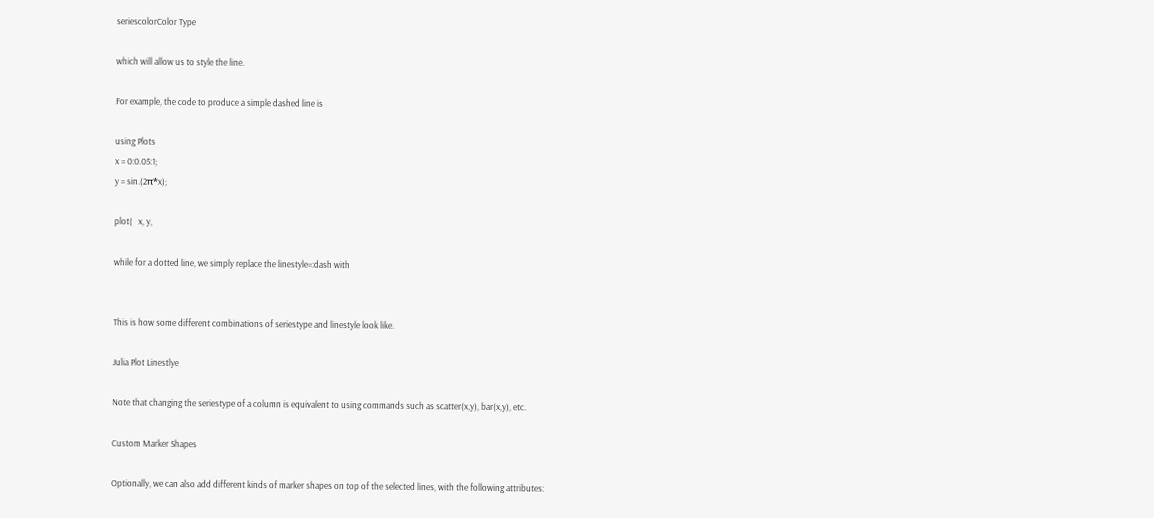seriescolorColor Type

which will allow us to style the line.

For example, the code to produce a simple dashed line is

using Plots
x = 0:0.05:1;
y = sin.(2π*x);

plot(   x, y,

while for a dotted line, we simply replace the linestyle=:dash with


This is how some different combinations of seriestype and linestyle look like.

Julia Plot Linestlye

Note that changing the seriestype of a column is equivalent to using commands such as scatter(x,y), bar(x,y), etc.

Custom Marker Shapes

Optionally, we can also add different kinds of marker shapes on top of the selected lines, with the following attributes: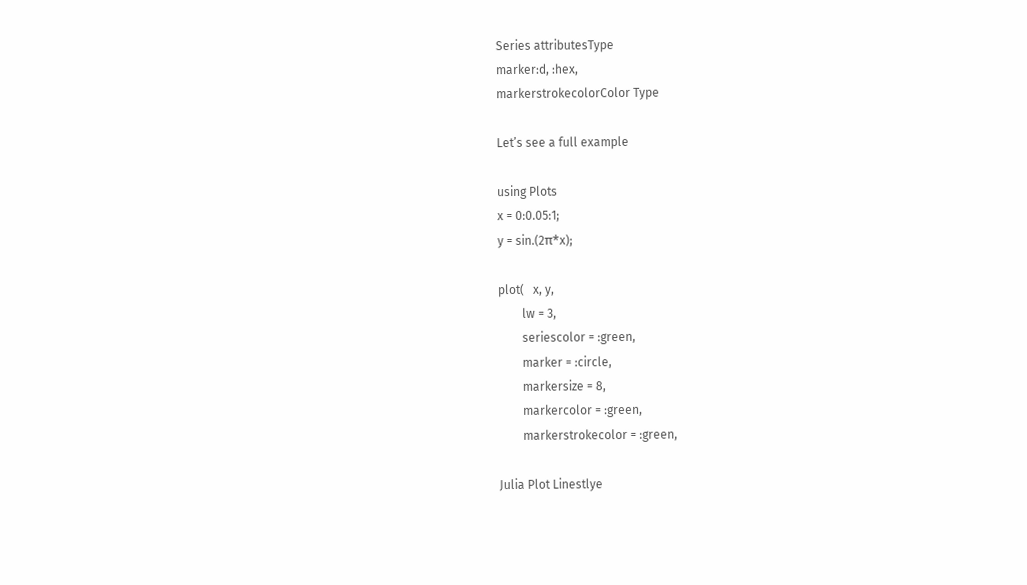Series attributesType
marker:d, :hex,
markerstrokecolorColor Type

Let’s see a full example

using Plots
x = 0:0.05:1;
y = sin.(2π*x);

plot(   x, y,
        lw = 3,
        seriescolor = :green,
        marker = :circle,
        markersize = 8,
        markercolor = :green,
        markerstrokecolor = :green,

Julia Plot Linestlye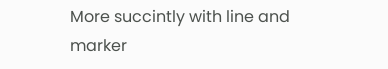More succintly with line and marker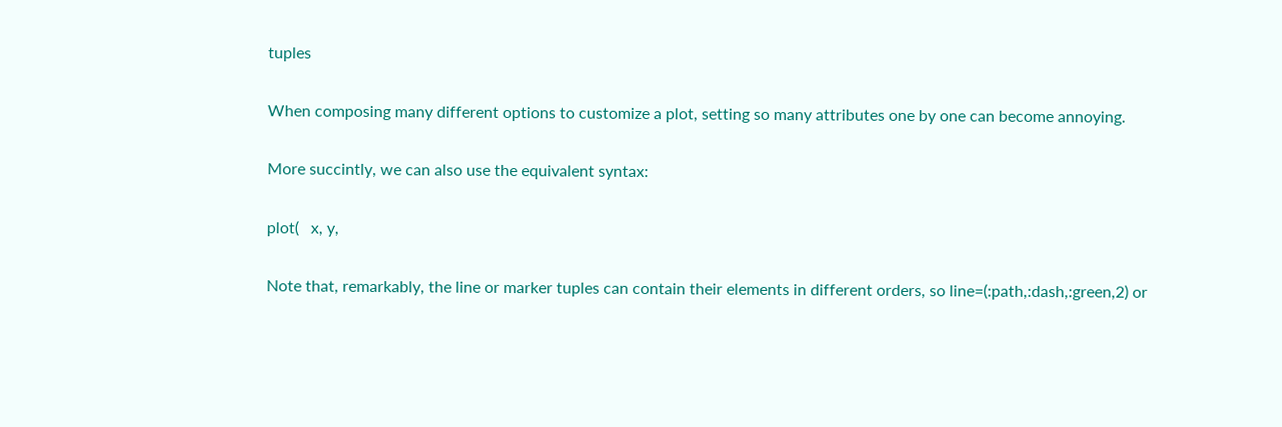tuples

When composing many different options to customize a plot, setting so many attributes one by one can become annoying.

More succintly, we can also use the equivalent syntax:

plot(   x, y,

Note that, remarkably, the line or marker tuples can contain their elements in different orders, so line=(:path,:dash,:green,2) or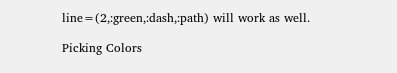line=(2,:green,:dash,:path) will work as well.

Picking Colors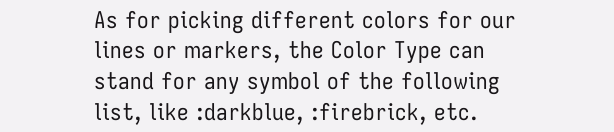As for picking different colors for our lines or markers, the Color Type can stand for any symbol of the following list, like :darkblue, :firebrick, etc.